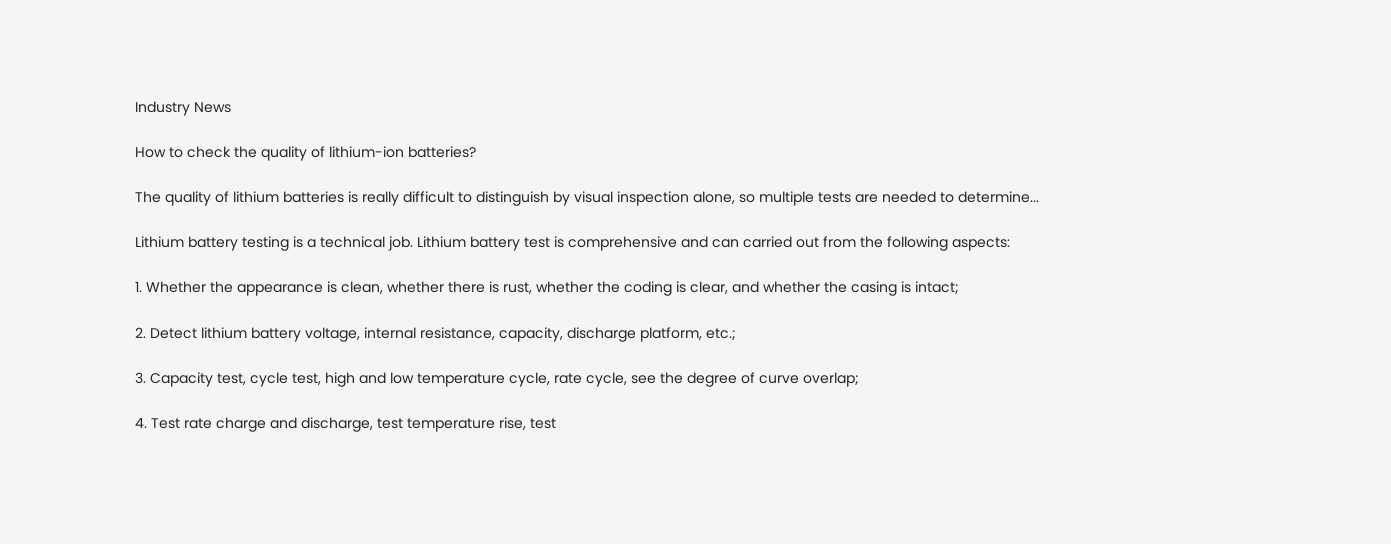Industry News

How to check the quality of lithium-ion batteries?

The quality of lithium batteries is really difficult to distinguish by visual inspection alone, so multiple tests are needed to determine...

Lithium battery testing is a technical job. Lithium battery test is comprehensive and can carried out from the following aspects:

1. Whether the appearance is clean, whether there is rust, whether the coding is clear, and whether the casing is intact;

2. Detect lithium battery voltage, internal resistance, capacity, discharge platform, etc.;

3. Capacity test, cycle test, high and low temperature cycle, rate cycle, see the degree of curve overlap;

4. Test rate charge and discharge, test temperature rise, test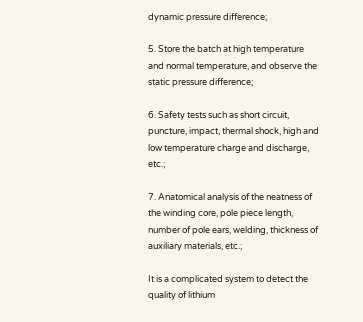dynamic pressure difference;

5. Store the batch at high temperature and normal temperature, and observe the static pressure difference;

6. Safety tests such as short circuit, puncture, impact, thermal shock, high and low temperature charge and discharge, etc.;

7. Anatomical analysis of the neatness of the winding core, pole piece length, number of pole ears, welding, thickness of auxiliary materials, etc.;

It is a complicated system to detect the quality of lithium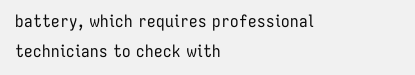battery, which requires professional technicians to check with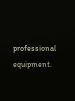professional equipment.